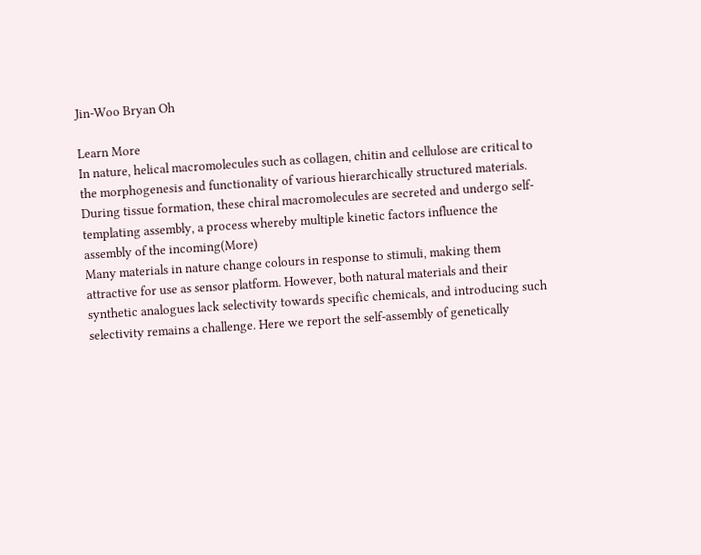Jin-Woo Bryan Oh

Learn More
In nature, helical macromolecules such as collagen, chitin and cellulose are critical to the morphogenesis and functionality of various hierarchically structured materials. During tissue formation, these chiral macromolecules are secreted and undergo self-templating assembly, a process whereby multiple kinetic factors influence the assembly of the incoming(More)
Many materials in nature change colours in response to stimuli, making them attractive for use as sensor platform. However, both natural materials and their synthetic analogues lack selectivity towards specific chemicals, and introducing such selectivity remains a challenge. Here we report the self-assembly of genetically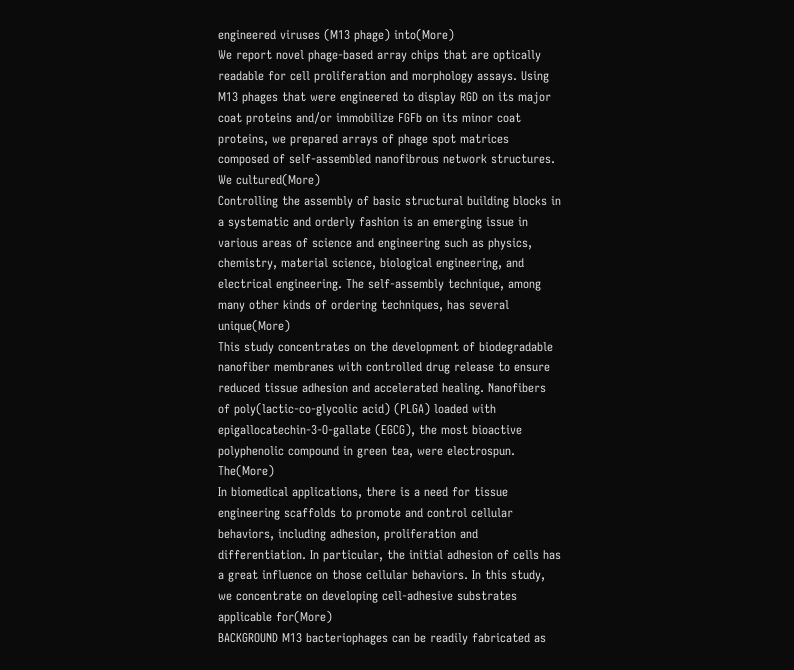engineered viruses (M13 phage) into(More)
We report novel phage-based array chips that are optically readable for cell proliferation and morphology assays. Using M13 phages that were engineered to display RGD on its major coat proteins and/or immobilize FGFb on its minor coat proteins, we prepared arrays of phage spot matrices composed of self-assembled nanofibrous network structures. We cultured(More)
Controlling the assembly of basic structural building blocks in a systematic and orderly fashion is an emerging issue in various areas of science and engineering such as physics, chemistry, material science, biological engineering, and electrical engineering. The self-assembly technique, among many other kinds of ordering techniques, has several unique(More)
This study concentrates on the development of biodegradable nanofiber membranes with controlled drug release to ensure reduced tissue adhesion and accelerated healing. Nanofibers of poly(lactic-co-glycolic acid) (PLGA) loaded with epigallocatechin-3-O-gallate (EGCG), the most bioactive polyphenolic compound in green tea, were electrospun. The(More)
In biomedical applications, there is a need for tissue engineering scaffolds to promote and control cellular behaviors, including adhesion, proliferation and differentiation. In particular, the initial adhesion of cells has a great influence on those cellular behaviors. In this study, we concentrate on developing cell-adhesive substrates applicable for(More)
BACKGROUND M13 bacteriophages can be readily fabricated as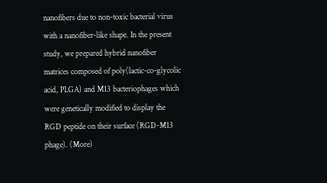nanofibers due to non-toxic bacterial virus with a nanofiber-like shape. In the present study, we prepared hybrid nanofiber matrices composed of poly(lactic-co-glycolic acid, PLGA) and M13 bacteriophages which were genetically modified to display the RGD peptide on their surface (RGD-M13 phage). (More)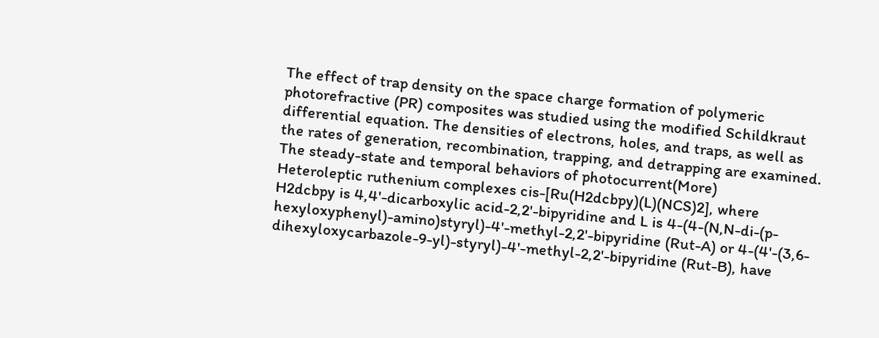The effect of trap density on the space charge formation of polymeric photorefractive (PR) composites was studied using the modified Schildkraut differential equation. The densities of electrons, holes, and traps, as well as the rates of generation, recombination, trapping, and detrapping are examined. The steady-state and temporal behaviors of photocurrent(More)
Heteroleptic ruthenium complexes cis-[Ru(H2dcbpy)(L)(NCS)2], where H2dcbpy is 4,4'-dicarboxylic acid-2,2'-bipyridine and L is 4-(4-(N,N-di-(p-hexyloxyphenyl)-amino)styryl)-4'-methyl-2,2'-bipyridine (Rut-A) or 4-(4'-(3,6-dihexyloxycarbazole-9-yl)-styryl)-4'-methyl-2,2'-bipyridine (Rut-B), have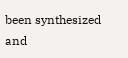been synthesized and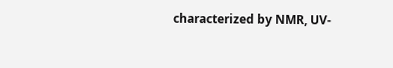characterized by NMR, UV-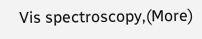Vis spectroscopy,(More)